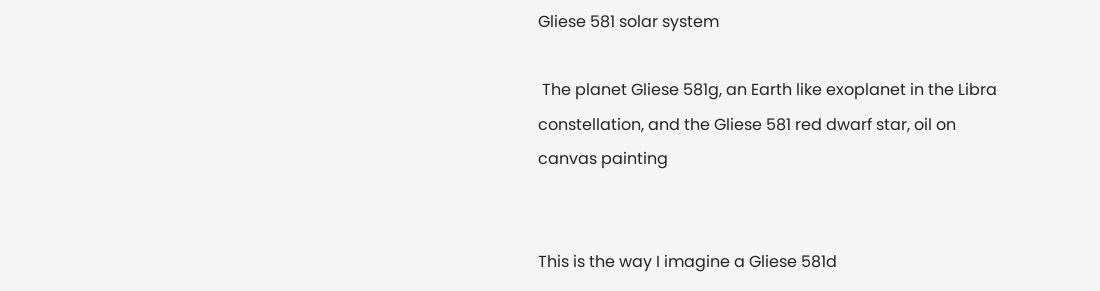Gliese 581 solar system

 The planet Gliese 581g, an Earth like exoplanet in the Libra constellation, and the Gliese 581 red dwarf star, oil on canvas painting


This is the way I imagine a Gliese 581d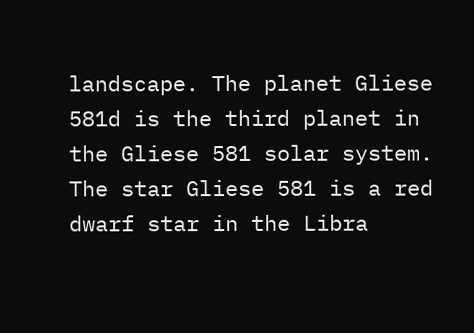landscape. The planet Gliese 581d is the third planet in the Gliese 581 solar system. The star Gliese 581 is a red dwarf star in the Libra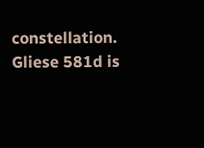constellation. Gliese 581d is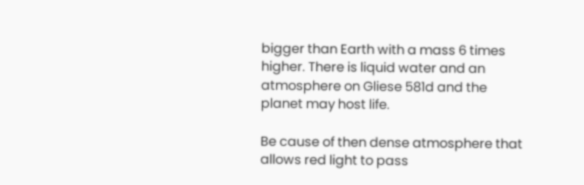bigger than Earth with a mass 6 times higher. There is liquid water and an atmosphere on Gliese 581d and the planet may host life.

Be cause of then dense atmosphere that allows red light to pass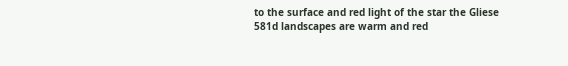to the surface and red light of the star the Gliese 581d landscapes are warm and red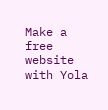Make a free website with Yola